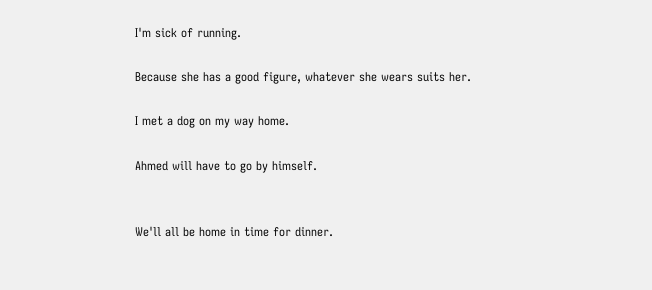I'm sick of running.

Because she has a good figure, whatever she wears suits her.

I met a dog on my way home.

Ahmed will have to go by himself.


We'll all be home in time for dinner.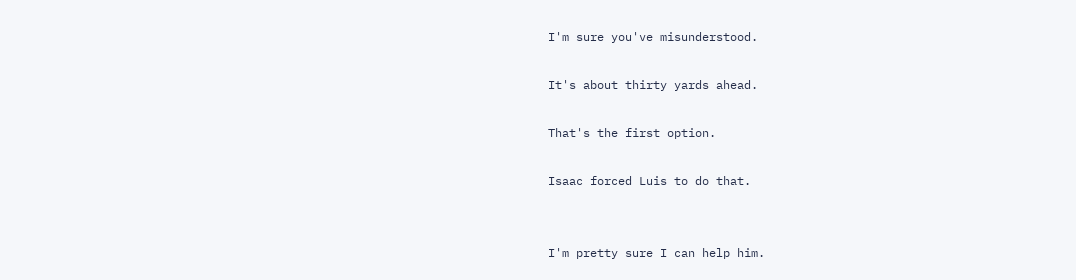I'm sure you've misunderstood.

It's about thirty yards ahead.

That's the first option.

Isaac forced Luis to do that.


I'm pretty sure I can help him.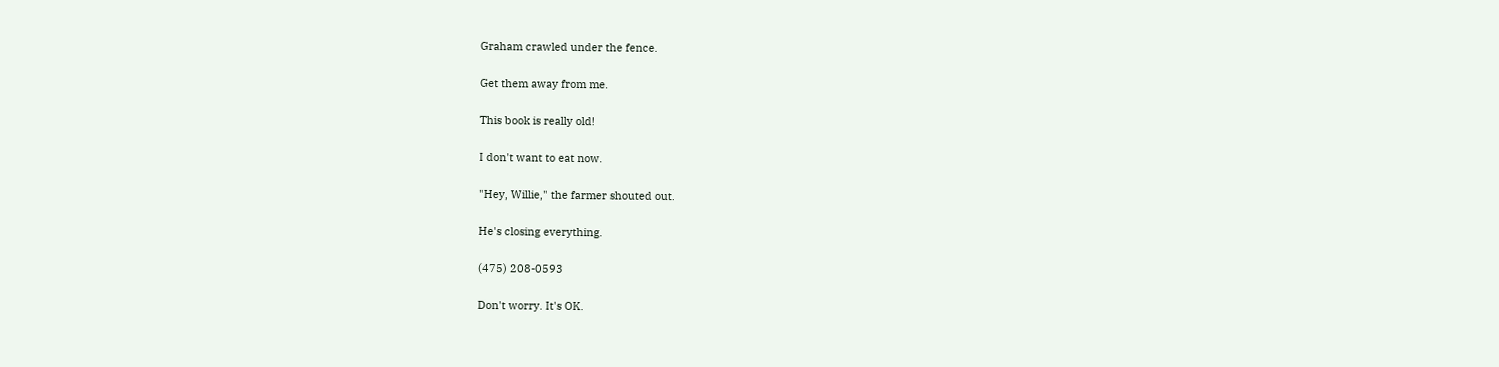Graham crawled under the fence.

Get them away from me.

This book is really old!

I don't want to eat now.

"Hey, Willie," the farmer shouted out.

He's closing everything.

(475) 208-0593

Don't worry. It's OK.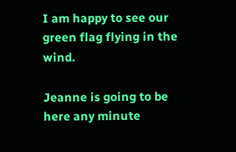I am happy to see our green flag flying in the wind.

Jeanne is going to be here any minute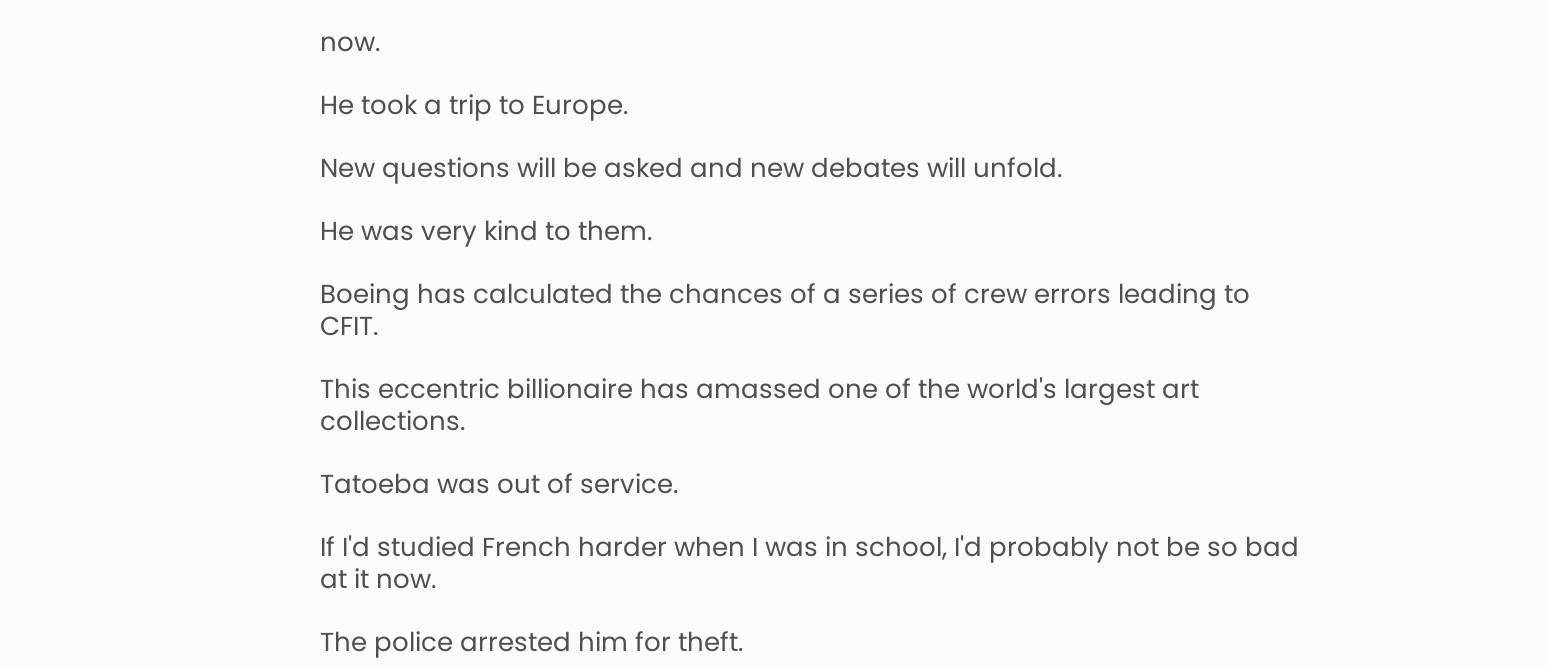now.

He took a trip to Europe.

New questions will be asked and new debates will unfold.

He was very kind to them.

Boeing has calculated the chances of a series of crew errors leading to CFIT.

This eccentric billionaire has amassed one of the world's largest art collections.

Tatoeba was out of service.

If I'd studied French harder when I was in school, I'd probably not be so bad at it now.

The police arrested him for theft.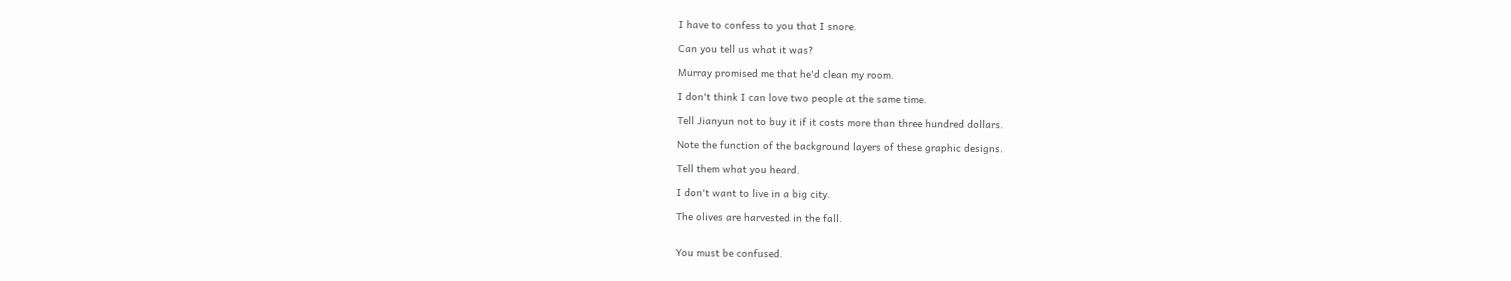I have to confess to you that I snore.

Can you tell us what it was?

Murray promised me that he'd clean my room.

I don't think I can love two people at the same time.

Tell Jianyun not to buy it if it costs more than three hundred dollars.

Note the function of the background layers of these graphic designs.

Tell them what you heard.

I don't want to live in a big city.

The olives are harvested in the fall.


You must be confused.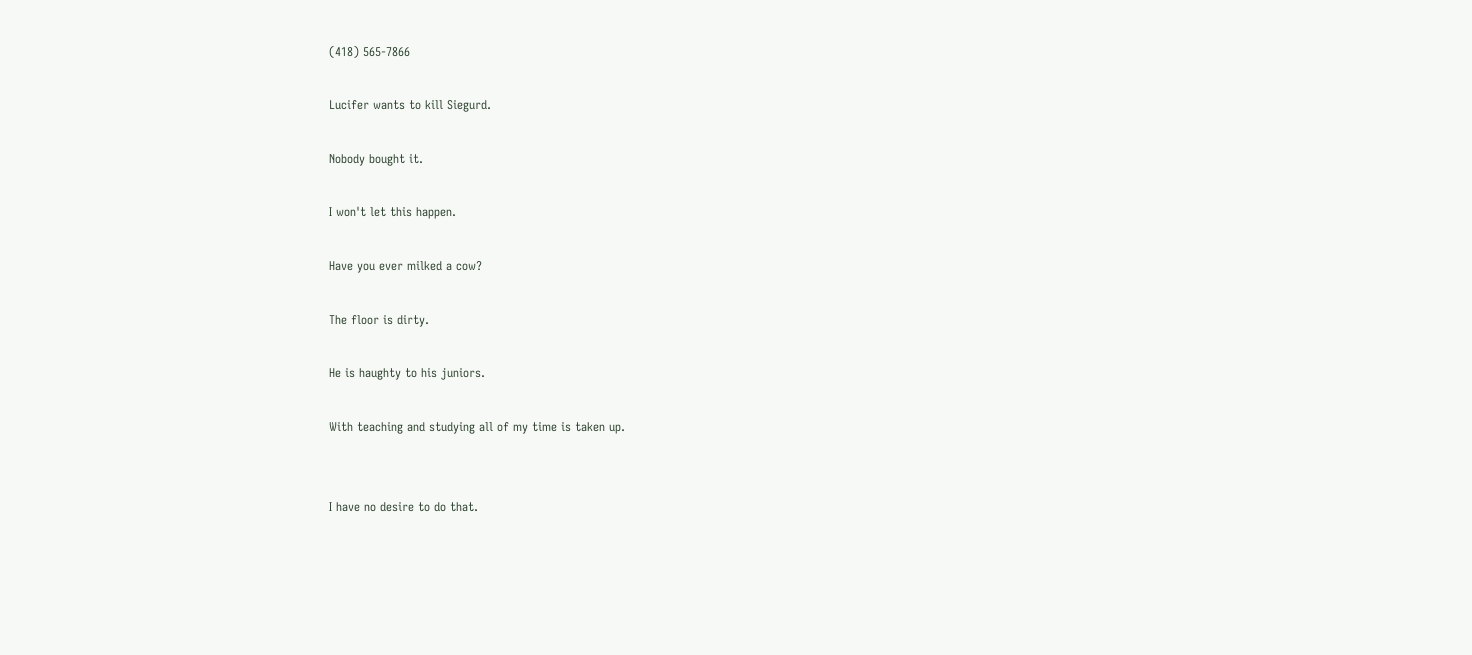(418) 565-7866

Lucifer wants to kill Siegurd.

Nobody bought it.

I won't let this happen.

Have you ever milked a cow?

The floor is dirty.

He is haughty to his juniors.

With teaching and studying all of my time is taken up.


I have no desire to do that.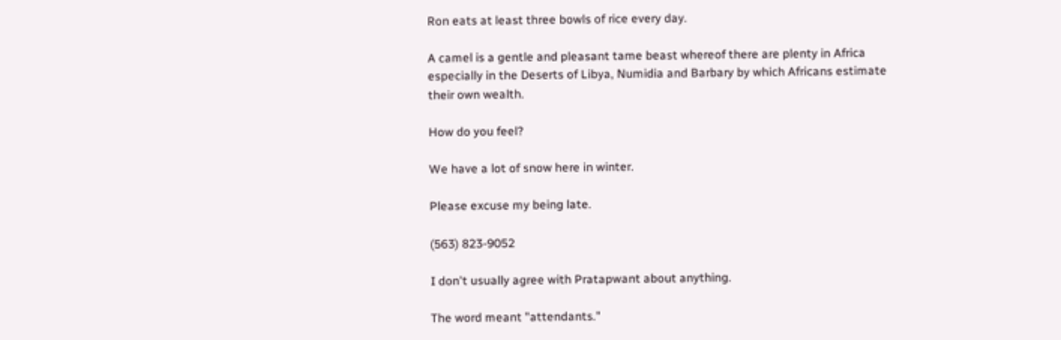Ron eats at least three bowls of rice every day.

A camel is a gentle and pleasant tame beast whereof there are plenty in Africa especially in the Deserts of Libya, Numidia and Barbary by which Africans estimate their own wealth.

How do you feel?

We have a lot of snow here in winter.

Please excuse my being late.

(563) 823-9052

I don't usually agree with Pratapwant about anything.

The word meant "attendants."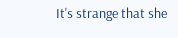It's strange that she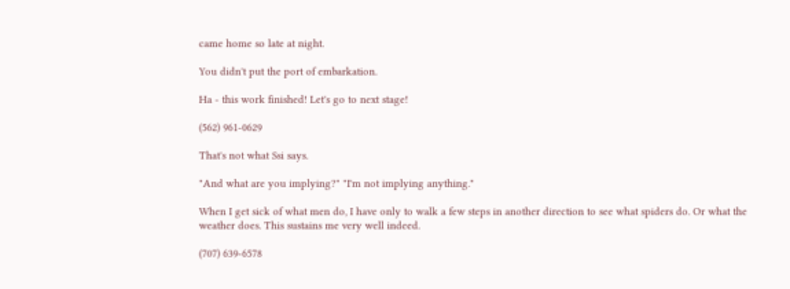came home so late at night.

You didn't put the port of embarkation.

Ha - this work finished! Let's go to next stage!

(562) 961-0629

That's not what Ssi says.

"And what are you implying?" "I'm not implying anything."

When I get sick of what men do, I have only to walk a few steps in another direction to see what spiders do. Or what the weather does. This sustains me very well indeed.

(707) 639-6578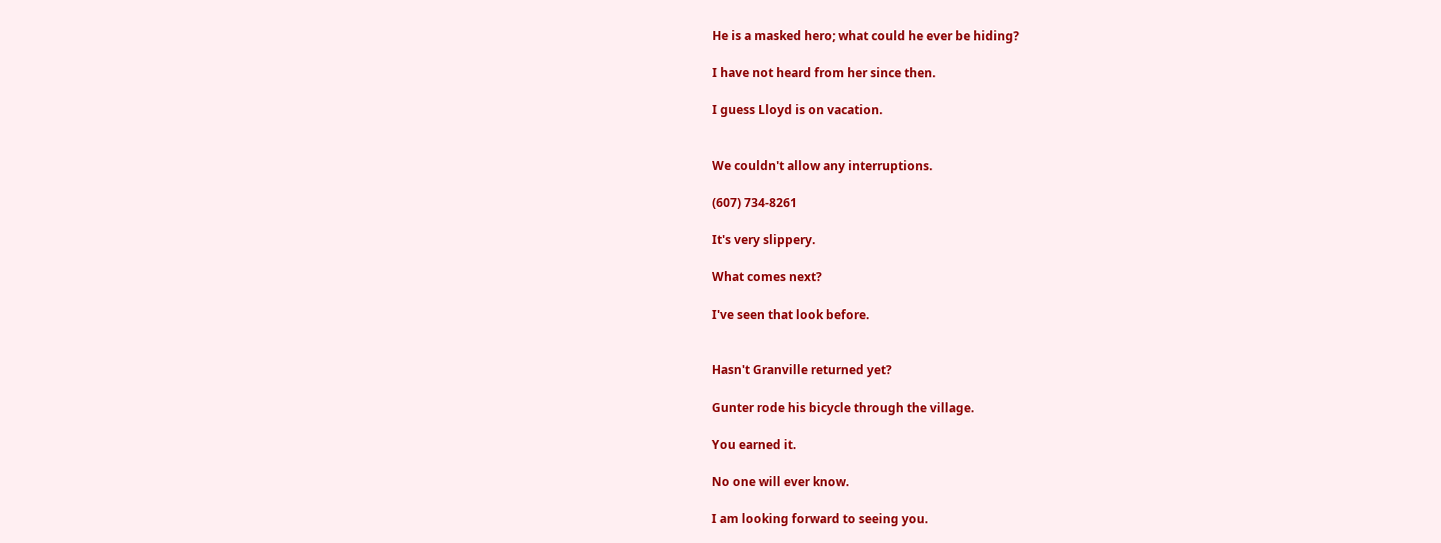He is a masked hero; what could he ever be hiding?

I have not heard from her since then.

I guess Lloyd is on vacation.


We couldn't allow any interruptions.

(607) 734-8261

It's very slippery.

What comes next?

I've seen that look before.


Hasn't Granville returned yet?

Gunter rode his bicycle through the village.

You earned it.

No one will ever know.

I am looking forward to seeing you.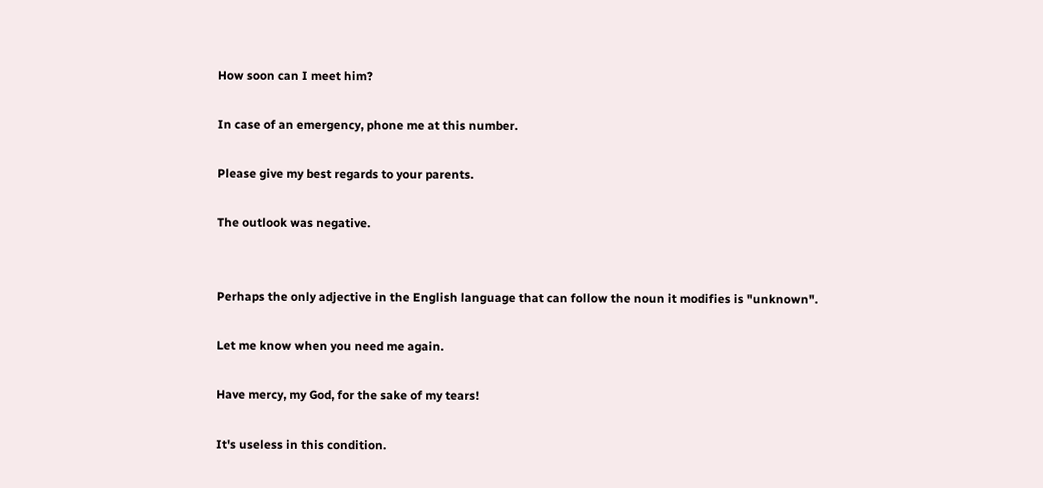How soon can I meet him?

In case of an emergency, phone me at this number.

Please give my best regards to your parents.

The outlook was negative.


Perhaps the only adjective in the English language that can follow the noun it modifies is "unknown".

Let me know when you need me again.

Have mercy, my God, for the sake of my tears!

It's useless in this condition.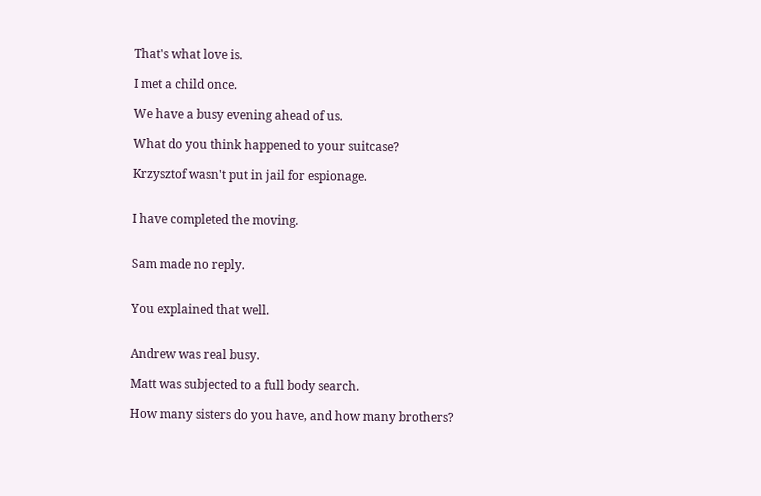That's what love is.

I met a child once.

We have a busy evening ahead of us.

What do you think happened to your suitcase?

Krzysztof wasn't put in jail for espionage.


I have completed the moving.


Sam made no reply.


You explained that well.


Andrew was real busy.

Matt was subjected to a full body search.

How many sisters do you have, and how many brothers?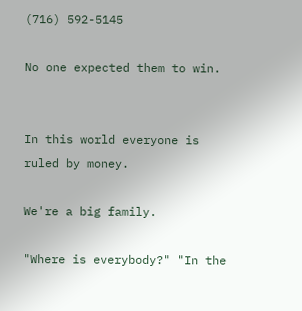(716) 592-5145

No one expected them to win.


In this world everyone is ruled by money.

We're a big family.

"Where is everybody?" "In the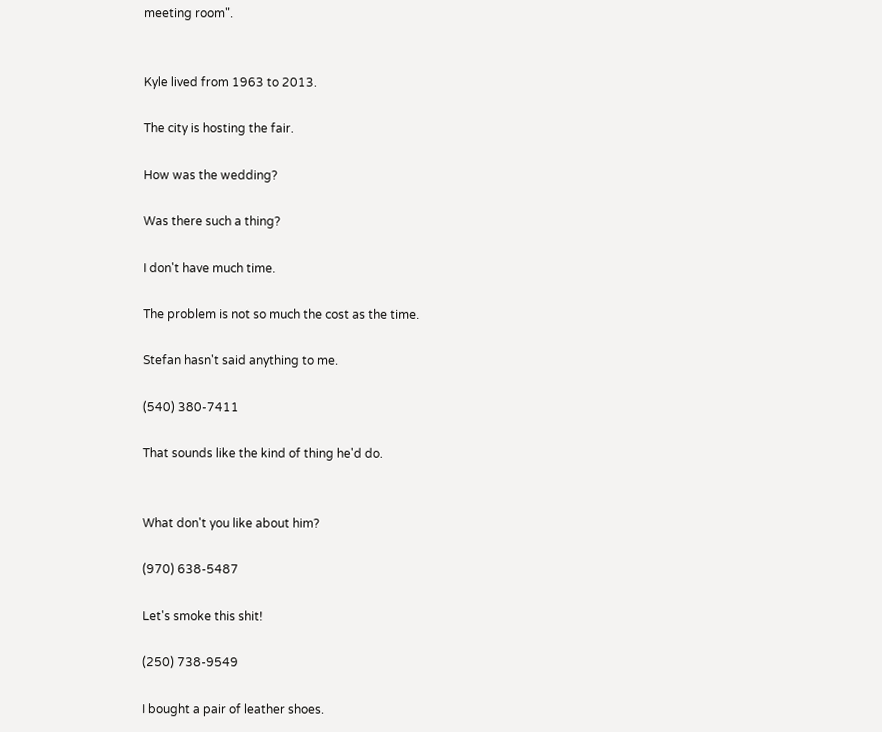meeting room".


Kyle lived from 1963 to 2013.

The city is hosting the fair.

How was the wedding?

Was there such a thing?

I don't have much time.

The problem is not so much the cost as the time.

Stefan hasn't said anything to me.

(540) 380-7411

That sounds like the kind of thing he'd do.


What don't you like about him?

(970) 638-5487

Let's smoke this shit!

(250) 738-9549

I bought a pair of leather shoes.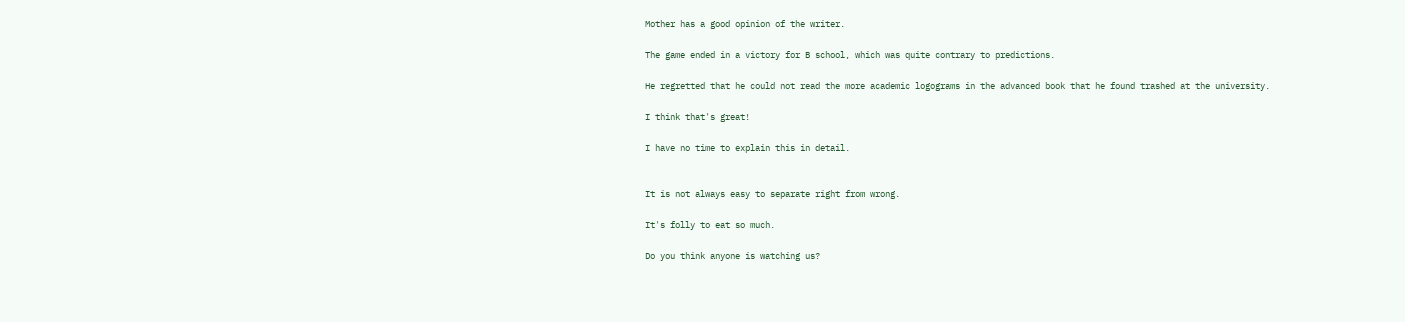Mother has a good opinion of the writer.

The game ended in a victory for B school, which was quite contrary to predictions.

He regretted that he could not read the more academic logograms in the advanced book that he found trashed at the university.

I think that's great!

I have no time to explain this in detail.


It is not always easy to separate right from wrong.

It's folly to eat so much.

Do you think anyone is watching us?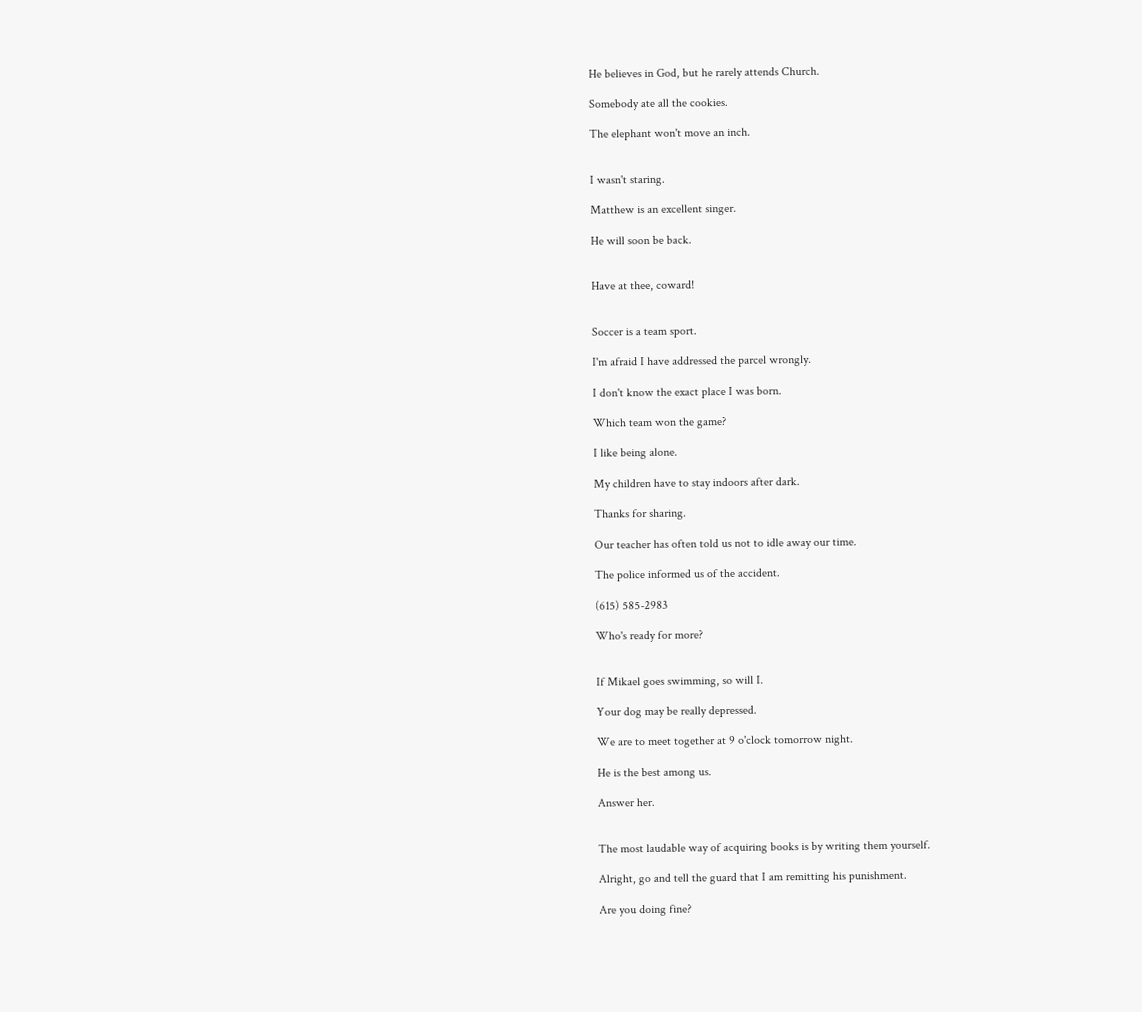He believes in God, but he rarely attends Church.

Somebody ate all the cookies.

The elephant won't move an inch.


I wasn't staring.

Matthew is an excellent singer.

He will soon be back.


Have at thee, coward!


Soccer is a team sport.

I'm afraid I have addressed the parcel wrongly.

I don't know the exact place I was born.

Which team won the game?

I like being alone.

My children have to stay indoors after dark.

Thanks for sharing.

Our teacher has often told us not to idle away our time.

The police informed us of the accident.

(615) 585-2983

Who's ready for more?


If Mikael goes swimming, so will I.

Your dog may be really depressed.

We are to meet together at 9 o'clock tomorrow night.

He is the best among us.

Answer her.


The most laudable way of acquiring books is by writing them yourself.

Alright, go and tell the guard that I am remitting his punishment.

Are you doing fine?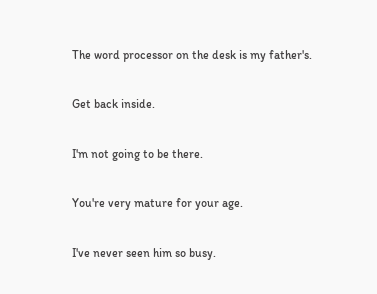The word processor on the desk is my father's.

Get back inside.

I'm not going to be there.

You're very mature for your age.

I've never seen him so busy.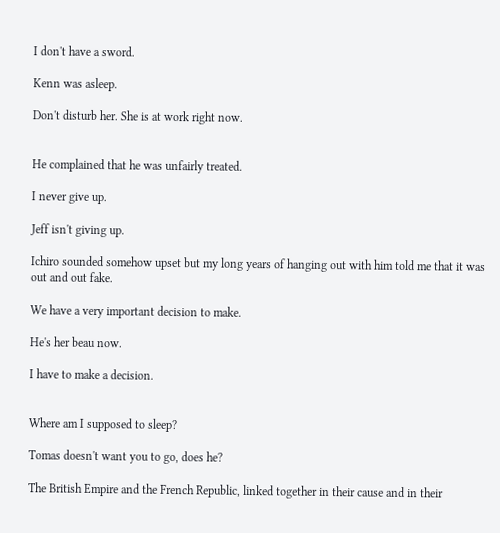I don't have a sword.

Kenn was asleep.

Don't disturb her. She is at work right now.


He complained that he was unfairly treated.

I never give up.

Jeff isn't giving up.

Ichiro sounded somehow upset but my long years of hanging out with him told me that it was out and out fake.

We have a very important decision to make.

He's her beau now.

I have to make a decision.


Where am I supposed to sleep?

Tomas doesn't want you to go, does he?

The British Empire and the French Republic, linked together in their cause and in their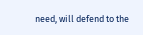need, will defend to the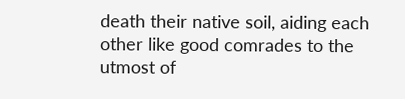death their native soil, aiding each other like good comrades to the utmost of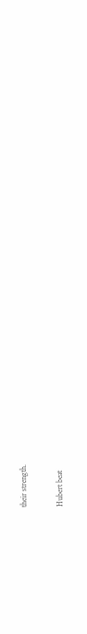their strength.

Hubert beat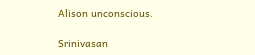Alison unconscious.

Srinivasan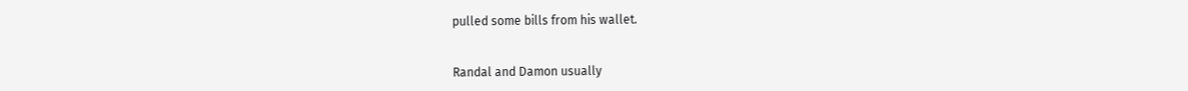pulled some bills from his wallet.


Randal and Damon usually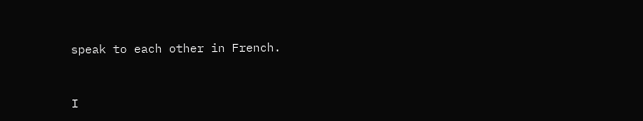speak to each other in French.


I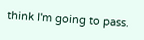think I'm going to pass.